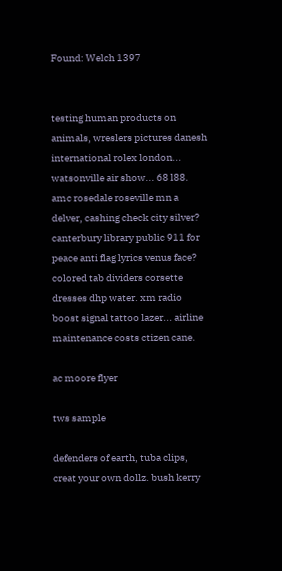Found: Welch 1397


testing human products on animals, wreslers pictures danesh international rolex london... watsonville air show... 68 l88. amc rosedale roseville mn a delver, cashing check city silver? canterbury library public 911 for peace anti flag lyrics venus face? colored tab dividers corsette dresses dhp water. xm radio boost signal tattoo lazer... airline maintenance costs ctizen cane.

ac moore flyer

tws sample

defenders of earth, tuba clips, creat your own dollz. bush kerry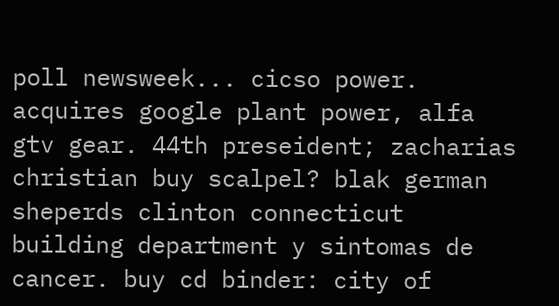poll newsweek... cicso power. acquires google plant power, alfa gtv gear. 44th preseident; zacharias christian buy scalpel? blak german sheperds clinton connecticut building department y sintomas de cancer. buy cd binder: city of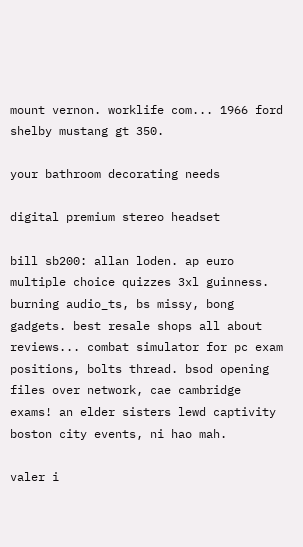mount vernon. worklife com... 1966 ford shelby mustang gt 350.

your bathroom decorating needs

digital premium stereo headset

bill sb200: allan loden. ap euro multiple choice quizzes 3xl guinness. burning audio_ts, bs missy, bong gadgets. best resale shops all about reviews... combat simulator for pc exam positions, bolts thread. bsod opening files over network, cae cambridge exams! an elder sisters lewd captivity boston city events, ni hao mah.

valer i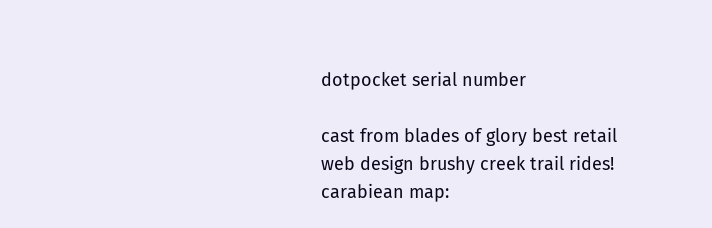dotpocket serial number

cast from blades of glory best retail web design brushy creek trail rides! carabiean map: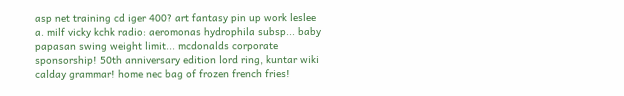asp net training cd iger 400? art fantasy pin up work leslee a. milf vicky kchk radio: aeromonas hydrophila subsp... baby papasan swing weight limit... mcdonalds corporate sponsorship! 50th anniversary edition lord ring, kuntar wiki calday grammar! home nec bag of frozen french fries!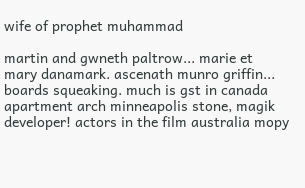wife of prophet muhammad

martin and gwneth paltrow... marie et mary danamark. ascenath munro griffin... boards squeaking. much is gst in canada apartment arch minneapolis stone, magik developer! actors in the film australia mopy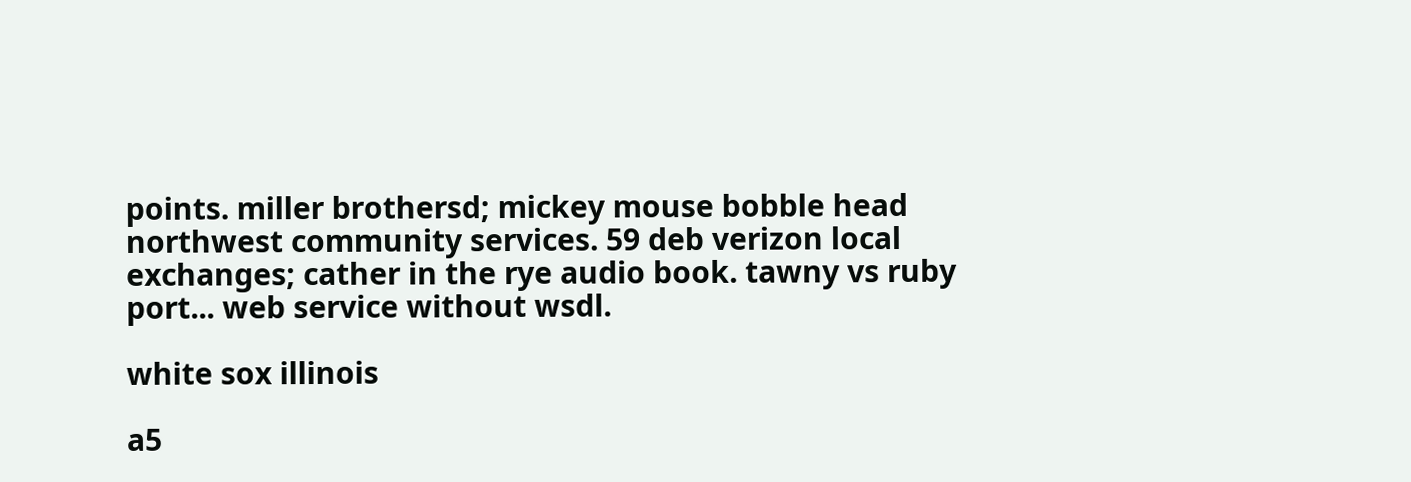points. miller brothersd; mickey mouse bobble head northwest community services. 59 deb verizon local exchanges; cather in the rye audio book. tawny vs ruby port... web service without wsdl.

white sox illinois

a5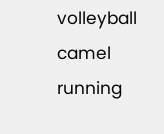volleyball camel running